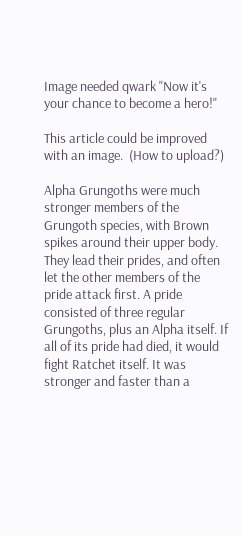Image needed qwark "Now it's your chance to become a hero!"

This article could be improved with an image.  (How to upload?)

Alpha Grungoths were much stronger members of the Grungoth species, with Brown spikes around their upper body. They lead their prides, and often let the other members of the pride attack first. A pride consisted of three regular Grungoths, plus an Alpha itself. If all of its pride had died, it would fight Ratchet itself. It was stronger and faster than a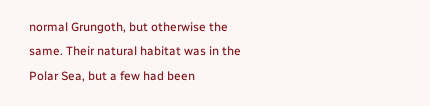normal Grungoth, but otherwise the same. Their natural habitat was in the Polar Sea, but a few had been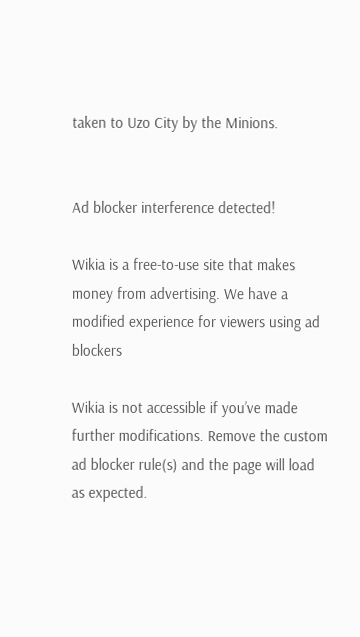taken to Uzo City by the Minions.


Ad blocker interference detected!

Wikia is a free-to-use site that makes money from advertising. We have a modified experience for viewers using ad blockers

Wikia is not accessible if you’ve made further modifications. Remove the custom ad blocker rule(s) and the page will load as expected.